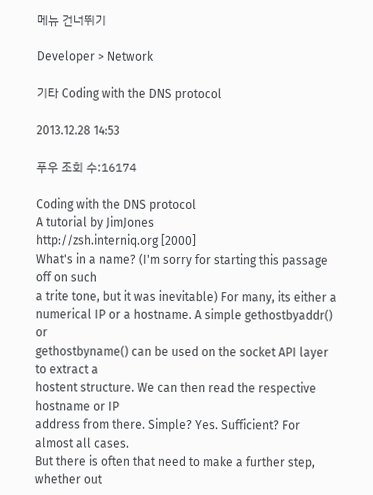메뉴 건너뛰기

Developer > Network

기타 Coding with the DNS protocol

2013.12.28 14:53

푸우 조회 수:16174

Coding with the DNS protocol
A tutorial by JimJones
http://zsh.interniq.org [2000]
What's in a name? (I'm sorry for starting this passage off on such
a trite tone, but it was inevitable) For many, its either a
numerical IP or a hostname. A simple gethostbyaddr() or
gethostbyname() can be used on the socket API layer to extract a
hostent structure. We can then read the respective hostname or IP
address from there. Simple? Yes. Sufficient? For almost all cases.
But there is often that need to make a further step, whether out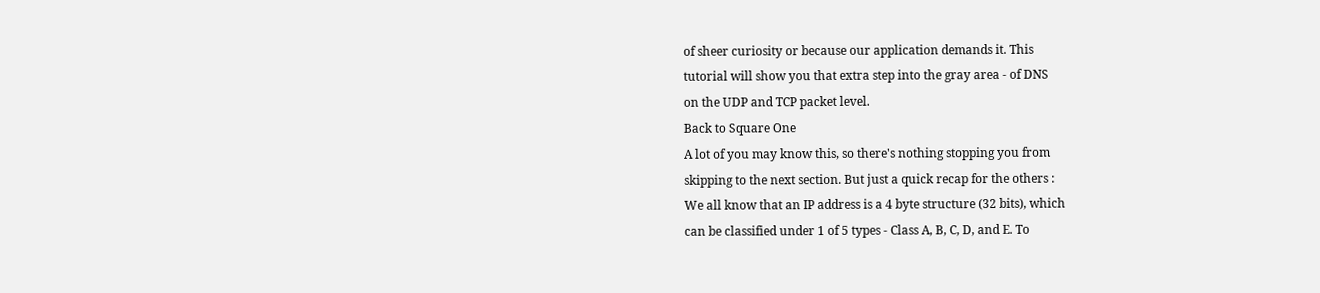of sheer curiosity or because our application demands it. This
tutorial will show you that extra step into the gray area - of DNS
on the UDP and TCP packet level.
Back to Square One
A lot of you may know this, so there's nothing stopping you from
skipping to the next section. But just a quick recap for the others :
We all know that an IP address is a 4 byte structure (32 bits), which
can be classified under 1 of 5 types - Class A, B, C, D, and E. To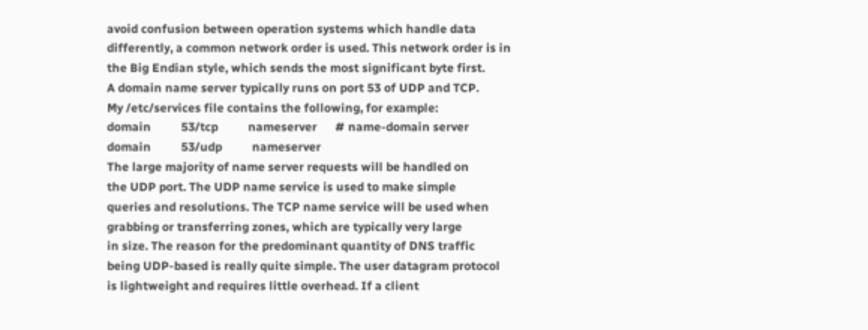avoid confusion between operation systems which handle data
differently, a common network order is used. This network order is in
the Big Endian style, which sends the most significant byte first.
A domain name server typically runs on port 53 of UDP and TCP.
My /etc/services file contains the following, for example:
domain          53/tcp          nameserver      # name-domain server
domain          53/udp          nameserver
The large majority of name server requests will be handled on
the UDP port. The UDP name service is used to make simple
queries and resolutions. The TCP name service will be used when
grabbing or transferring zones, which are typically very large
in size. The reason for the predominant quantity of DNS traffic
being UDP-based is really quite simple. The user datagram protocol
is lightweight and requires little overhead. If a client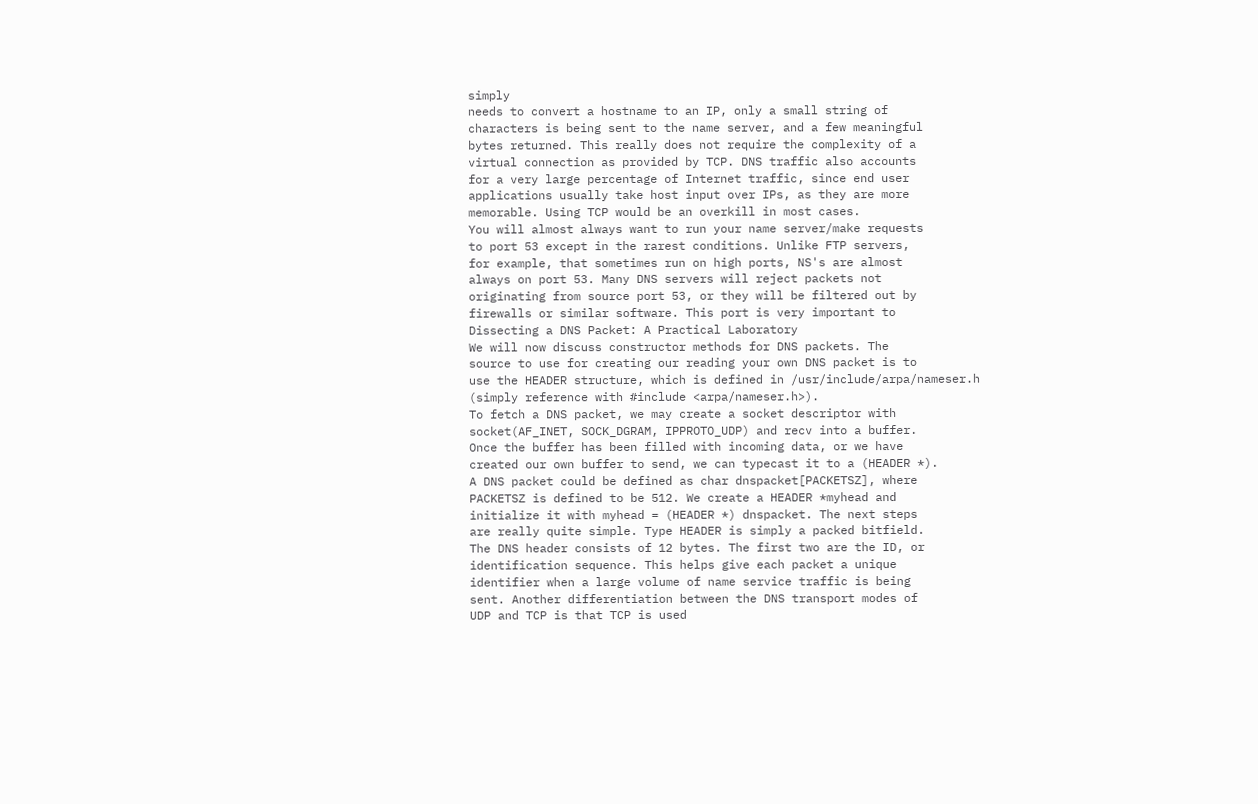simply
needs to convert a hostname to an IP, only a small string of
characters is being sent to the name server, and a few meaningful
bytes returned. This really does not require the complexity of a
virtual connection as provided by TCP. DNS traffic also accounts
for a very large percentage of Internet traffic, since end user
applications usually take host input over IPs, as they are more
memorable. Using TCP would be an overkill in most cases.
You will almost always want to run your name server/make requests
to port 53 except in the rarest conditions. Unlike FTP servers,
for example, that sometimes run on high ports, NS's are almost
always on port 53. Many DNS servers will reject packets not
originating from source port 53, or they will be filtered out by
firewalls or similar software. This port is very important to
Dissecting a DNS Packet: A Practical Laboratory
We will now discuss constructor methods for DNS packets. The
source to use for creating our reading your own DNS packet is to
use the HEADER structure, which is defined in /usr/include/arpa/nameser.h
(simply reference with #include <arpa/nameser.h>).
To fetch a DNS packet, we may create a socket descriptor with
socket(AF_INET, SOCK_DGRAM, IPPROTO_UDP) and recv into a buffer.
Once the buffer has been filled with incoming data, or we have
created our own buffer to send, we can typecast it to a (HEADER *).
A DNS packet could be defined as char dnspacket[PACKETSZ], where
PACKETSZ is defined to be 512. We create a HEADER *myhead and
initialize it with myhead = (HEADER *) dnspacket. The next steps
are really quite simple. Type HEADER is simply a packed bitfield.
The DNS header consists of 12 bytes. The first two are the ID, or
identification sequence. This helps give each packet a unique
identifier when a large volume of name service traffic is being
sent. Another differentiation between the DNS transport modes of
UDP and TCP is that TCP is used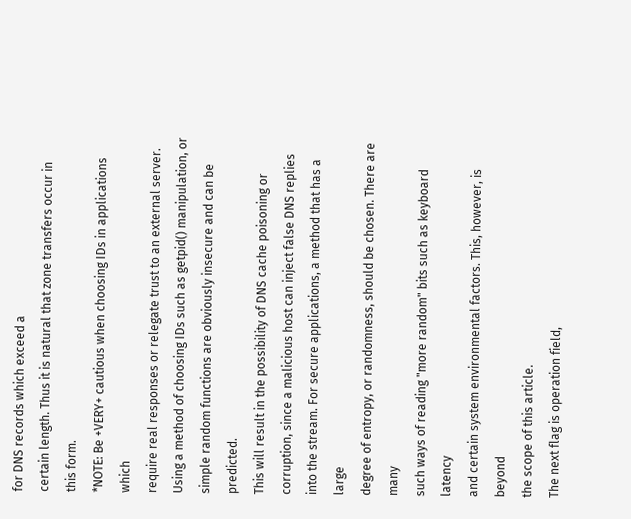for DNS records which exceed a
certain length. Thus it is natural that zone transfers occur in
this form.
*NOTE: Be +VERY+ cautious when choosing IDs in applications which
require real responses or relegate trust to an external server.
Using a method of choosing IDs such as getpid() manipulation, or
simple random functions are obviously insecure and can be predicted.
This will result in the possibility of DNS cache poisoning or
corruption, since a malicious host can inject false DNS replies
into the stream. For secure applications, a method that has a large
degree of entropy, or randomness, should be chosen. There are many
such ways of reading "more random" bits such as keyboard latency
and certain system environmental factors. This, however, is beyond
the scope of this article.
The next flag is operation field,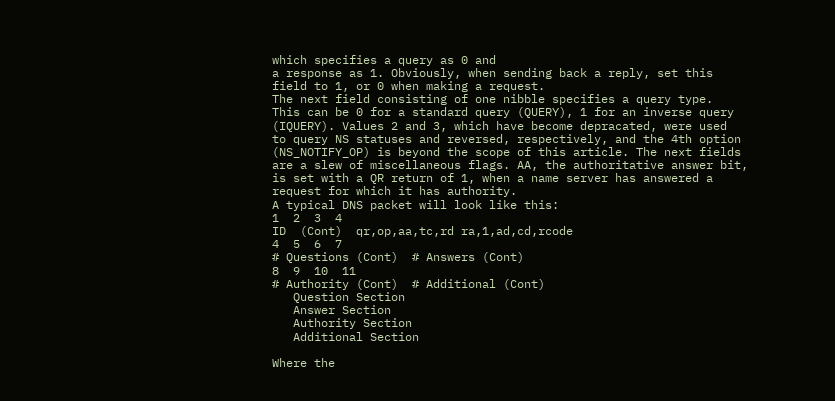which specifies a query as 0 and
a response as 1. Obviously, when sending back a reply, set this
field to 1, or 0 when making a request.
The next field consisting of one nibble specifies a query type.
This can be 0 for a standard query (QUERY), 1 for an inverse query
(IQUERY). Values 2 and 3, which have become depracated, were used
to query NS statuses and reversed, respectively, and the 4th option
(NS_NOTIFY_OP) is beyond the scope of this article. The next fields
are a slew of miscellaneous flags. AA, the authoritative answer bit,
is set with a QR return of 1, when a name server has answered a
request for which it has authority.
A typical DNS packet will look like this:
1  2  3  4
ID  (Cont)  qr,op,aa,tc,rd ra,1,ad,cd,rcode
4  5  6  7
# Questions (Cont)  # Answers (Cont)
8  9  10  11
# Authority (Cont)  # Additional (Cont)
   Question Section
   Answer Section
   Authority Section
   Additional Section

Where the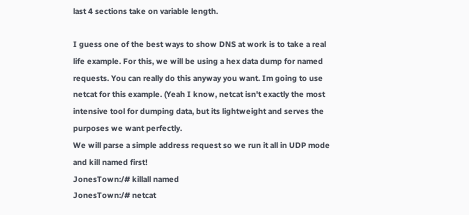last 4 sections take on variable length.

I guess one of the best ways to show DNS at work is to take a real
life example. For this, we will be using a hex data dump for named
requests. You can really do this anyway you want. Im going to use
netcat for this example. (Yeah I know, netcat isn't exactly the most
intensive tool for dumping data, but its lightweight and serves the
purposes we want perfectly.
We will parse a simple address request so we run it all in UDP mode
and kill named first!
JonesTown:/# killall named
JonesTown:/# netcat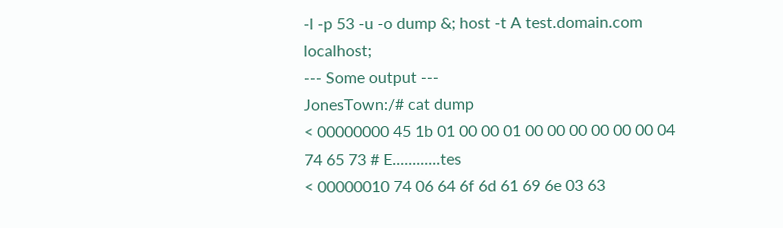-l -p 53 -u -o dump &; host -t A test.domain.com localhost;
--- Some output ---
JonesTown:/# cat dump
< 00000000 45 1b 01 00 00 01 00 00 00 00 00 00 04 74 65 73 # E............tes
< 00000010 74 06 64 6f 6d 61 69 6e 03 63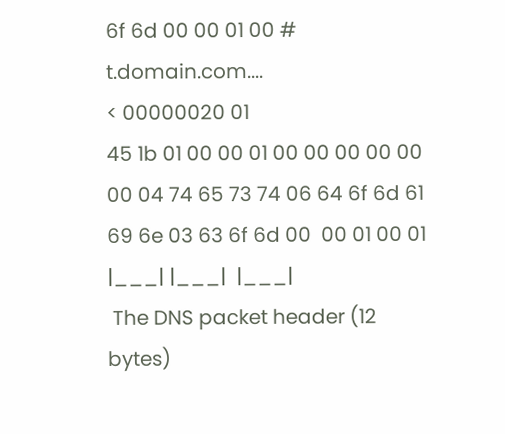6f 6d 00 00 01 00 # t.domain.com....
< 00000020 01
45 1b 01 00 00 01 00 00 00 00 00 00 04 74 65 73 74 06 64 6f 6d 61 69 6e 03 63 6f 6d 00  00 01 00 01
|___| |___|  |___|
 The DNS packet header (12 bytes)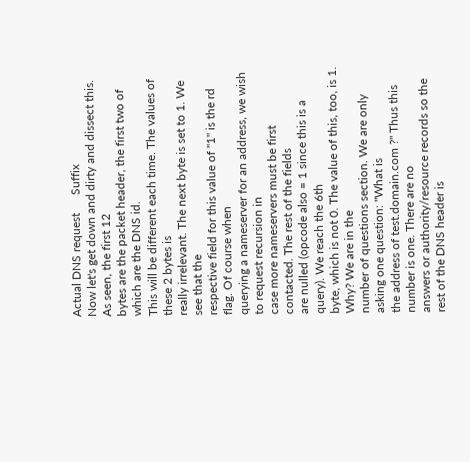Actual DNS request      Suffix
Now let's get down and dirty and dissect this. As seen, the first 12
bytes are the packet header, the first two of which are the DNS id.
This will be different each time. The values of these 2 bytes is
really irrelevant. The next byte is set to 1. We see that the
respective field for this value of "1" is the rd flag. Of course when
querying a nameserver for an address, we wish to request recursion in
case more nameservers must be first contacted. The rest of the fields
are nulled (opcode also = 1 since this is a query). We reach the 6th
byte, which is not 0. The value of this, too, is 1. Why? We are in the
number of questions section. We are only asking one question: "What is
the address of test.domain.com ?" Thus this number is one. There are no
answers or authority/resource records so the rest of the DNS header is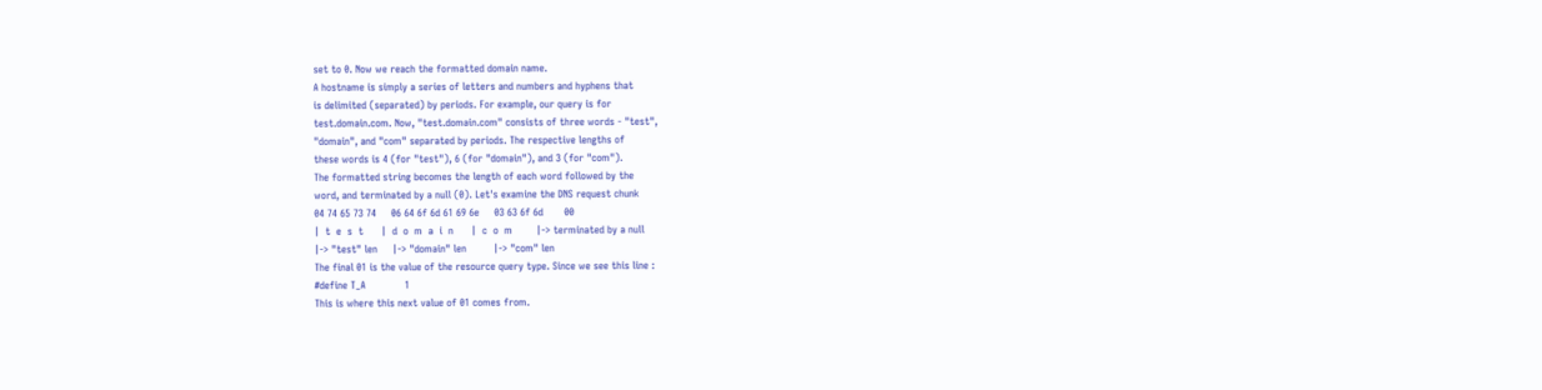set to 0. Now we reach the formatted domain name.
A hostname is simply a series of letters and numbers and hyphens that
is delimited (separated) by periods. For example, our query is for
test.domain.com. Now, "test.domain.com" consists of three words - "test",
"domain", and "com" separated by periods. The respective lengths of
these words is 4 (for "test"), 6 (for "domain"), and 3 (for "com").
The formatted string becomes the length of each word followed by the
word, and terminated by a null (0). Let's examine the DNS request chunk
04 74 65 73 74     06 64 6f 6d 61 69 6e     03 63 6f 6d       00
|  t  e  s  t      |  d  o  m  a  i  n      |  c  o  m        |-> terminated by a null
|-> "test" len     |-> "domain" len         |-> "com" len
The final 01 is the value of the resource query type. Since we see this line :
#define T_A             1
This is where this next value of 01 comes from.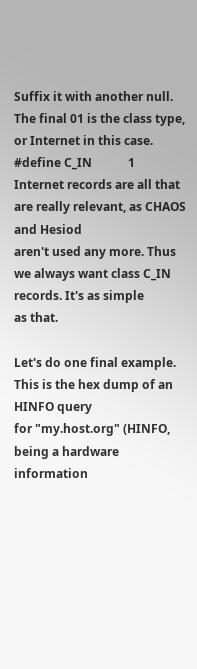Suffix it with another null.
The final 01 is the class type, or Internet in this case.
#define C_IN            1
Internet records are all that are really relevant, as CHAOS and Hesiod
aren't used any more. Thus we always want class C_IN records. It's as simple
as that.

Let's do one final example. This is the hex dump of an HINFO query
for "my.host.org" (HINFO, being a hardware information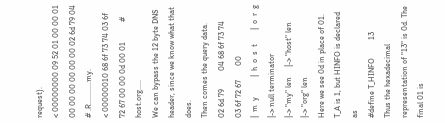request).
< 00000000 09 52 01 00 00 01 00 00 00 00 00 00 02 6d 79 04 # .R...........my.
< 00000010 68 6f 73 74 03 6f 72 67 00 00 0d 00 01          # host.org.....
We can bypass the 12 byte DNS header, since we know what that does.
Then comes the query data.
02 6d 79         04 68 6f 73 74      03 6f 72 67       00
|  m  y          |  h  o  s  t       |  o  r  g        |-> null terminator
|-> "my" len     |-> "host" len      |-> "org" len
Here we see 0d in place of 01. T_A is 1, but HINFO is declared as
#define T_HINFO         13
Thus the hexadecimal representation of "13" is 0d. The final 01 is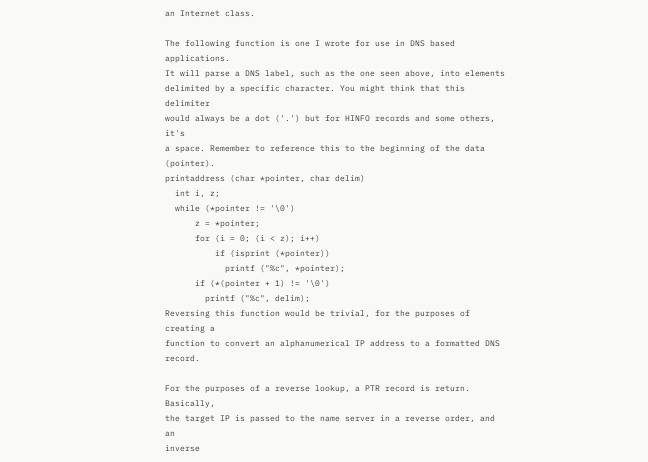an Internet class.

The following function is one I wrote for use in DNS based applications.
It will parse a DNS label, such as the one seen above, into elements
delimited by a specific character. You might think that this delimiter
would always be a dot ('.') but for HINFO records and some others, it's
a space. Remember to reference this to the beginning of the data (pointer).
printaddress (char *pointer, char delim)
  int i, z;
  while (*pointer != '\0')
      z = *pointer;
      for (i = 0; (i < z); i++)
          if (isprint (*pointer))
            printf ("%c", *pointer);
      if (*(pointer + 1) != '\0')
        printf ("%c", delim);
Reversing this function would be trivial, for the purposes of creating a
function to convert an alphanumerical IP address to a formatted DNS record.

For the purposes of a reverse lookup, a PTR record is return. Basically,
the target IP is passed to the name server in a reverse order, and an
inverse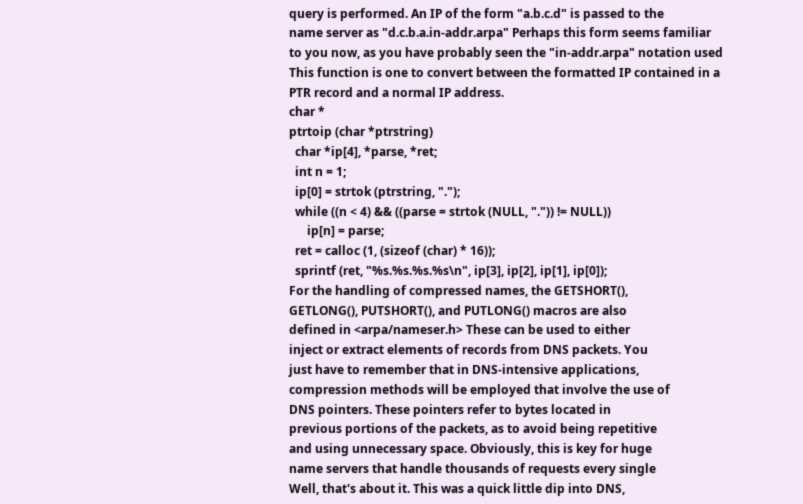query is performed. An IP of the form "a.b.c.d" is passed to the
name server as "d.c.b.a.in-addr.arpa" Perhaps this form seems familiar
to you now, as you have probably seen the "in-addr.arpa" notation used
This function is one to convert between the formatted IP contained in a
PTR record and a normal IP address.
char *
ptrtoip (char *ptrstring)
  char *ip[4], *parse, *ret;
  int n = 1;
  ip[0] = strtok (ptrstring, ".");
  while ((n < 4) && ((parse = strtok (NULL, ".")) != NULL))
      ip[n] = parse;
  ret = calloc (1, (sizeof (char) * 16));
  sprintf (ret, "%s.%s.%s.%s\n", ip[3], ip[2], ip[1], ip[0]);
For the handling of compressed names, the GETSHORT(),
GETLONG(), PUTSHORT(), and PUTLONG() macros are also
defined in <arpa/nameser.h> These can be used to either
inject or extract elements of records from DNS packets. You
just have to remember that in DNS-intensive applications,
compression methods will be employed that involve the use of
DNS pointers. These pointers refer to bytes located in
previous portions of the packets, as to avoid being repetitive
and using unnecessary space. Obviously, this is key for huge
name servers that handle thousands of requests every single
Well, that's about it. This was a quick little dip into DNS,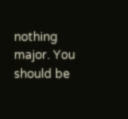nothing major. You should be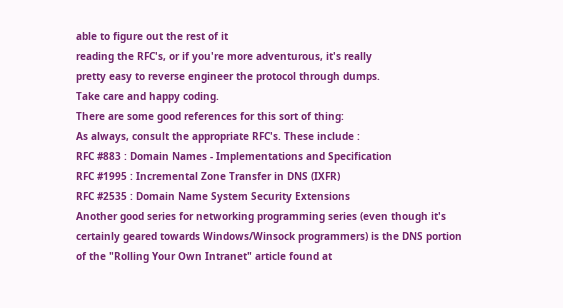able to figure out the rest of it
reading the RFC's, or if you're more adventurous, it's really
pretty easy to reverse engineer the protocol through dumps.
Take care and happy coding.
There are some good references for this sort of thing:
As always, consult the appropriate RFC's. These include :
RFC #883 : Domain Names - Implementations and Specification
RFC #1995 : Incremental Zone Transfer in DNS (IXFR)
RFC #2535 : Domain Name System Security Extensions
Another good series for networking programming series (even though it's
certainly geared towards Windows/Winsock programmers) is the DNS portion
of the "Rolling Your Own Intranet" article found at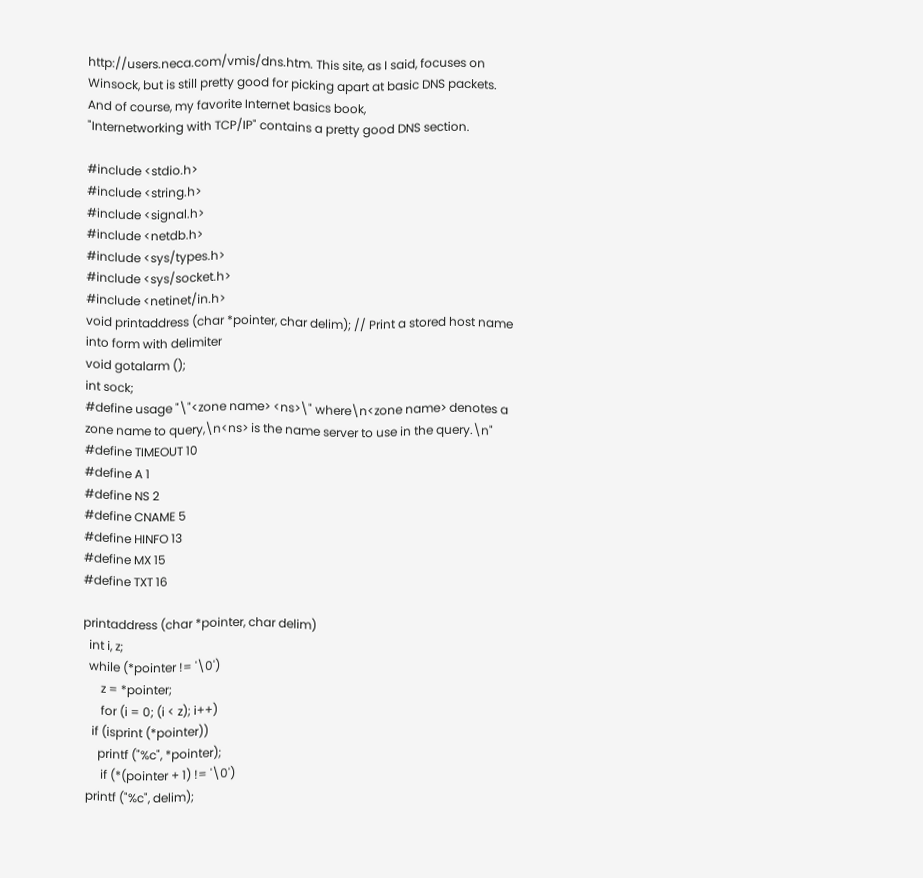http://users.neca.com/vmis/dns.htm. This site, as I said, focuses on
Winsock, but is still pretty good for picking apart at basic DNS packets.
And of course, my favorite Internet basics book,
"Internetworking with TCP/IP" contains a pretty good DNS section.

#include <stdio.h>
#include <string.h>
#include <signal.h>
#include <netdb.h>
#include <sys/types.h>
#include <sys/socket.h>
#include <netinet/in.h>
void printaddress (char *pointer, char delim); // Print a stored host name into form with delimiter
void gotalarm ();
int sock;
#define usage "\"<zone name> <ns>\" where\n<zone name> denotes a zone name to query,\n<ns> is the name server to use in the query.\n"
#define TIMEOUT 10
#define A 1
#define NS 2
#define CNAME 5
#define HINFO 13
#define MX 15
#define TXT 16

printaddress (char *pointer, char delim)
  int i, z;
  while (*pointer != '\0')
      z = *pointer;
      for (i = 0; (i < z); i++)
   if (isprint (*pointer))
     printf ("%c", *pointer);
      if (*(pointer + 1) != '\0')
 printf ("%c", delim);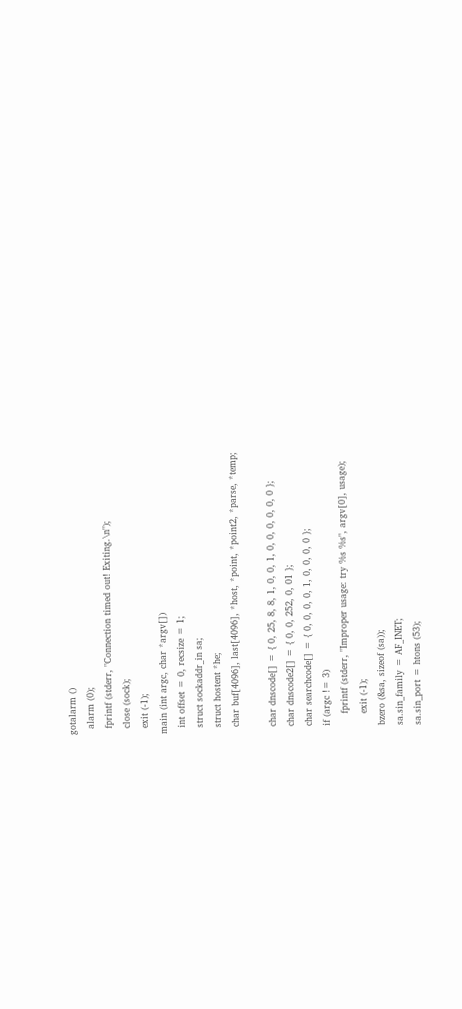gotalarm ()
  alarm (0);
  fprintf (stderr, "Connection timed out! Exiting.\n");
  close (sock);
  exit (-1);
main (int argc, char *argv[])
  int offset = 0, recsize = 1;
  struct sockaddr_in sa;
  struct hostent *he;
  char buf[4096], last[4096], *host, *point, *point2, *parse, *temp;

  char dnscode[] = { 0, 25, 8, 8, 1, 0, 0, 1, 0, 0, 0, 0, 0, 0 };
  char dnscode2[] = { 0, 0, 252, 0, 01 };
  char searchcode[] = { 0, 0, 0, 0, 1, 0, 0, 0, 0 };
  if (argc != 3)
      fprintf (stderr, "Improper usage: try %s %s", argv[0], usage);
      exit (-1);
  bzero (&sa, sizeof (sa));
  sa.sin_family = AF_INET;
  sa.sin_port = htons (53);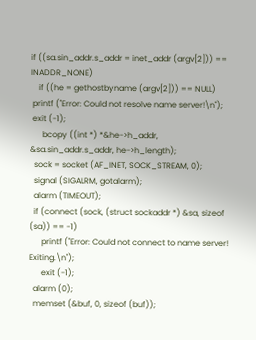if ((sa.sin_addr.s_addr = inet_addr (argv[2])) == INADDR_NONE)
    if ((he = gethostbyname (argv[2])) == NULL)
 printf ("Error: Could not resolve name server!\n");
 exit (-1);
      bcopy ((int *) *&he->h_addr, &sa.sin_addr.s_addr, he->h_length);
  sock = socket (AF_INET, SOCK_STREAM, 0);
  signal (SIGALRM, gotalarm);
  alarm (TIMEOUT);
  if (connect (sock, (struct sockaddr *) &sa, sizeof (sa)) == -1)
      printf ("Error: Could not connect to name server! Exiting.\n");
      exit (-1);
  alarm (0);
  memset (&buf, 0, sizeof (buf));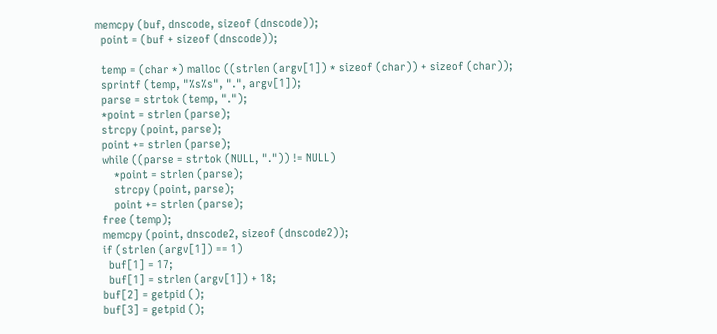memcpy (buf, dnscode, sizeof (dnscode));
  point = (buf + sizeof (dnscode));

  temp = (char *) malloc ((strlen (argv[1]) * sizeof (char)) + sizeof (char));
  sprintf (temp, "%s%s", ".", argv[1]);
  parse = strtok (temp, ".");
  *point = strlen (parse);
  strcpy (point, parse);
  point += strlen (parse);
  while ((parse = strtok (NULL, ".")) != NULL)
      *point = strlen (parse);
      strcpy (point, parse);
      point += strlen (parse);
  free (temp);
  memcpy (point, dnscode2, sizeof (dnscode2));
  if (strlen (argv[1]) == 1)
    buf[1] = 17;
    buf[1] = strlen (argv[1]) + 18;
  buf[2] = getpid ();
  buf[3] = getpid ();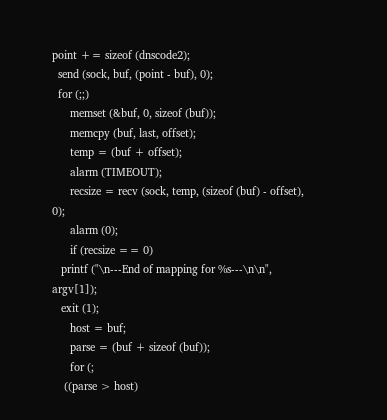point += sizeof (dnscode2);
  send (sock, buf, (point - buf), 0);
  for (;;)
      memset (&buf, 0, sizeof (buf));
      memcpy (buf, last, offset);
      temp = (buf + offset);
      alarm (TIMEOUT);
      recsize = recv (sock, temp, (sizeof (buf) - offset), 0);
      alarm (0);
      if (recsize == 0)
   printf ("\n---End of mapping for %s---\n\n", argv[1]);
   exit (1);
      host = buf;
      parse = (buf + sizeof (buf));
      for (;
    ((parse > host)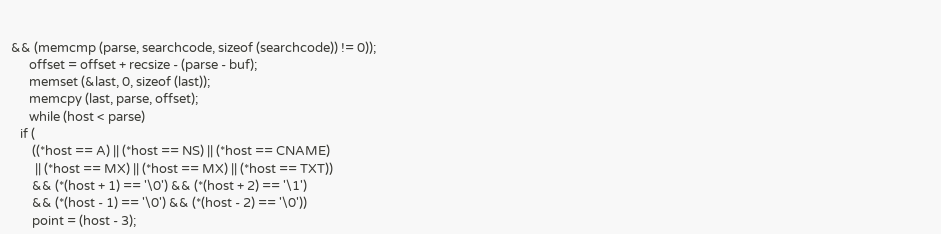&& (memcmp (parse, searchcode, sizeof (searchcode)) != 0));
      offset = offset + recsize - (parse - buf);
      memset (&last, 0, sizeof (last));
      memcpy (last, parse, offset);
      while (host < parse)
   if (
       ((*host == A) || (*host == NS) || (*host == CNAME)
        || (*host == MX) || (*host == MX) || (*host == TXT))
       && (*(host + 1) == '\0') && (*(host + 2) == '\1')
       && (*(host - 1) == '\0') && (*(host - 2) == '\0'))
       point = (host - 3);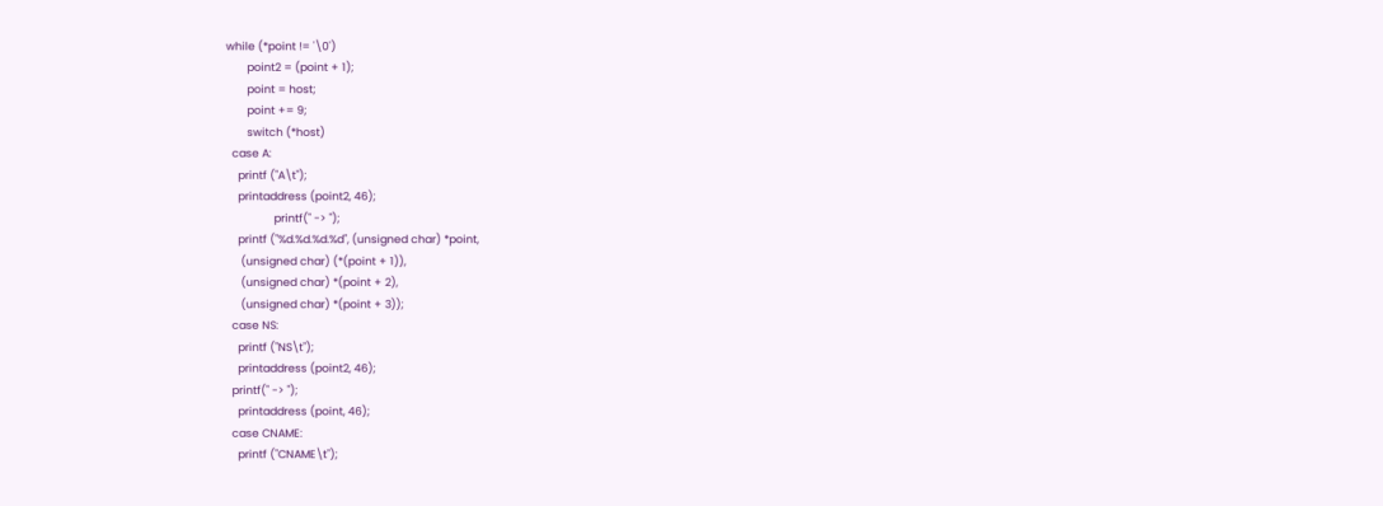while (*point != '\0')
       point2 = (point + 1);
       point = host;
       point += 9;
       switch (*host)
  case A:
    printf ("A\t");
    printaddress (point2, 46);
                printf(" -> ");
    printf ("%d.%d.%d.%d", (unsigned char) *point,
     (unsigned char) (*(point + 1)),
     (unsigned char) *(point + 2),
     (unsigned char) *(point + 3));
  case NS:
    printf ("NS\t");
    printaddress (point2, 46);
  printf(" -> ");
    printaddress (point, 46);
  case CNAME:
    printf ("CNAME\t");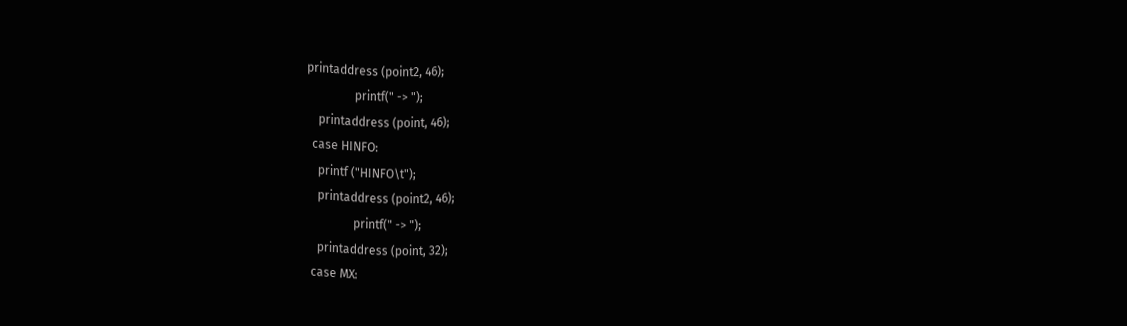printaddress (point2, 46);
                printf(" -> ");
    printaddress (point, 46);
  case HINFO:
    printf ("HINFO\t");
    printaddress (point2, 46);
                printf(" -> ");
    printaddress (point, 32);
  case MX: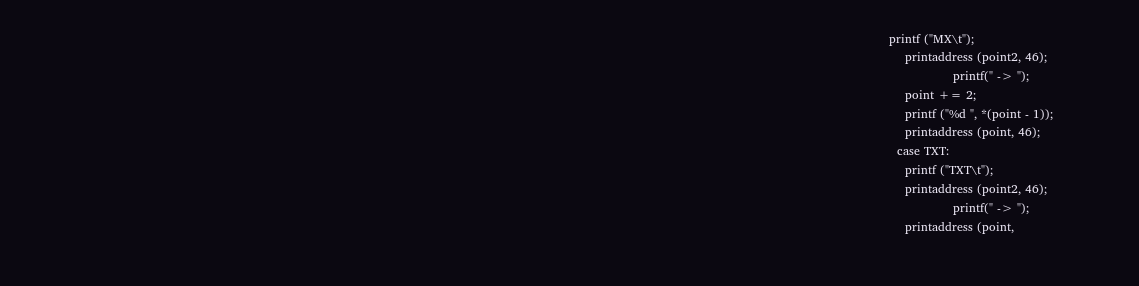printf ("MX\t");
    printaddress (point2, 46);
                printf(" -> ");
    point += 2;
    printf ("%d ", *(point - 1));
    printaddress (point, 46);
  case TXT:
    printf ("TXT\t");
    printaddress (point2, 46);
                printf(" -> ");
    printaddress (point,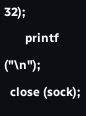32);
       printf ("\n");
  close (sock);